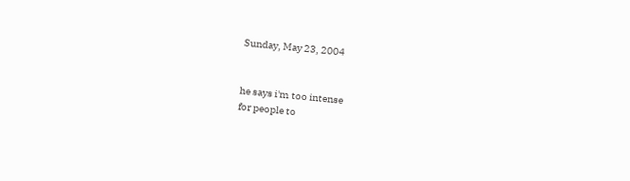Sunday, May 23, 2004


he says i'm too intense
for people to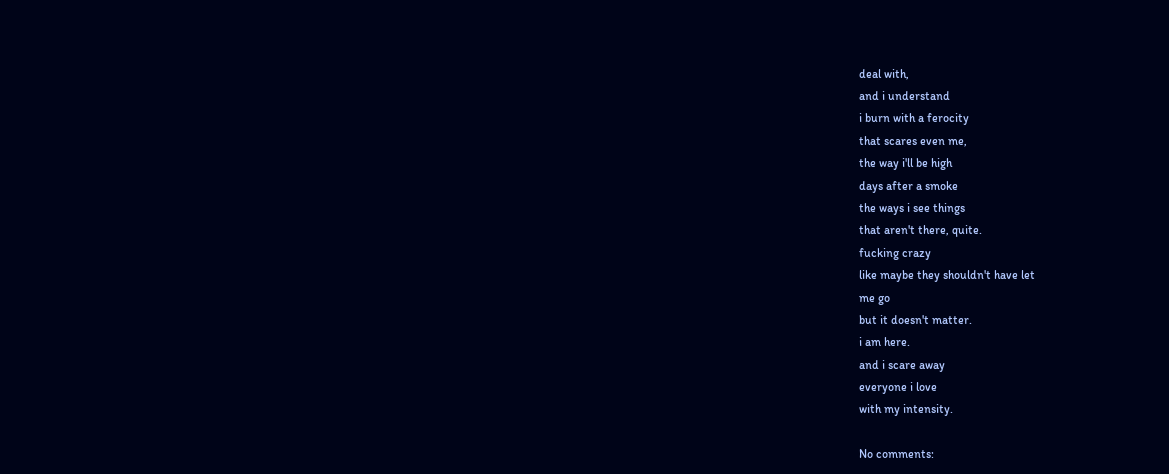deal with,
and i understand
i burn with a ferocity
that scares even me,
the way i'll be high
days after a smoke
the ways i see things
that aren't there, quite.
fucking crazy
like maybe they shouldn't have let
me go
but it doesn't matter.
i am here.
and i scare away
everyone i love
with my intensity.

No comments: